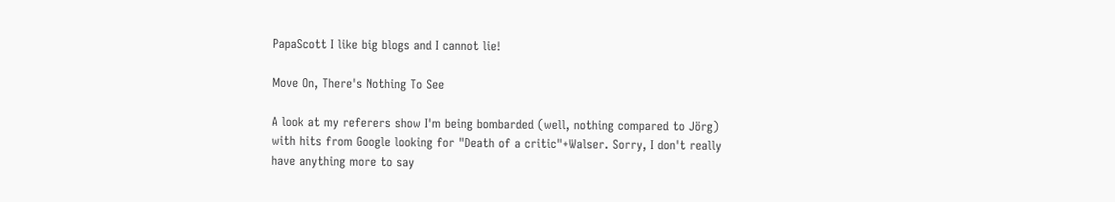PapaScott I like big blogs and I cannot lie!

Move On, There's Nothing To See

A look at my referers show I'm being bombarded (well, nothing compared to Jörg) with hits from Google looking for "Death of a critic"+Walser. Sorry, I don't really have anything more to say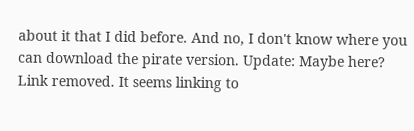about it that I did before. And no, I don't know where you can download the pirate version. Update: Maybe here? Link removed. It seems linking to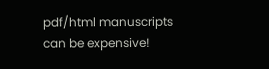pdf/html manuscripts can be expensive!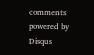comments powered by Disqus